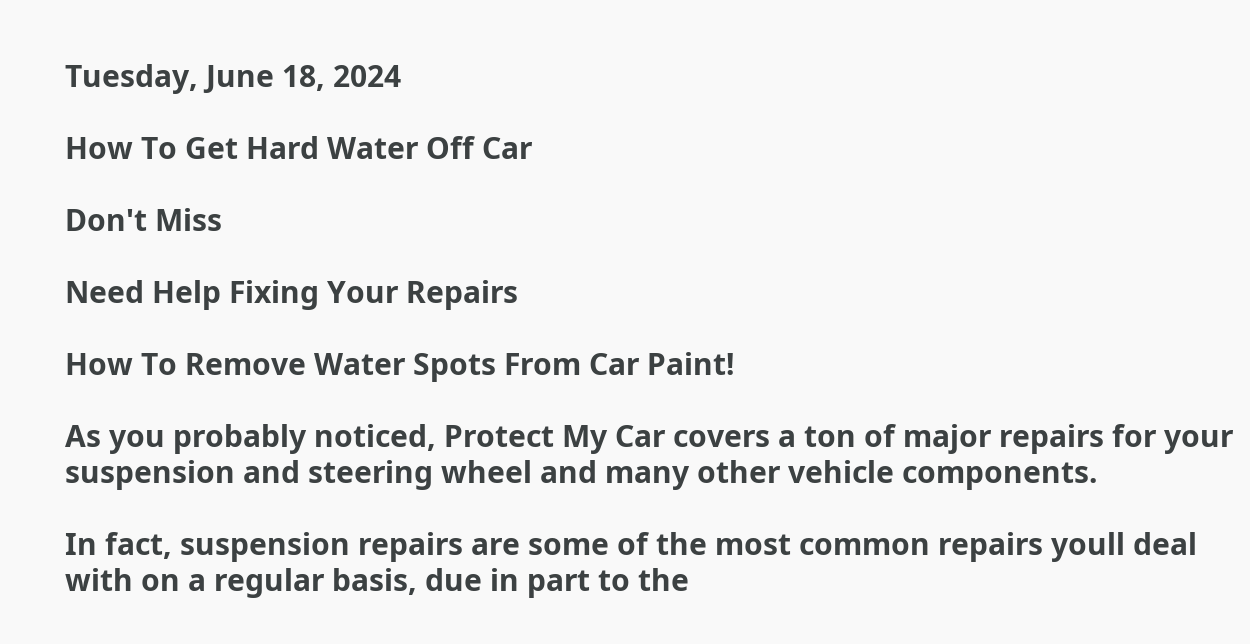Tuesday, June 18, 2024

How To Get Hard Water Off Car

Don't Miss

Need Help Fixing Your Repairs

How To Remove Water Spots From Car Paint!

As you probably noticed, Protect My Car covers a ton of major repairs for your suspension and steering wheel and many other vehicle components.

In fact, suspension repairs are some of the most common repairs youll deal with on a regular basis, due in part to the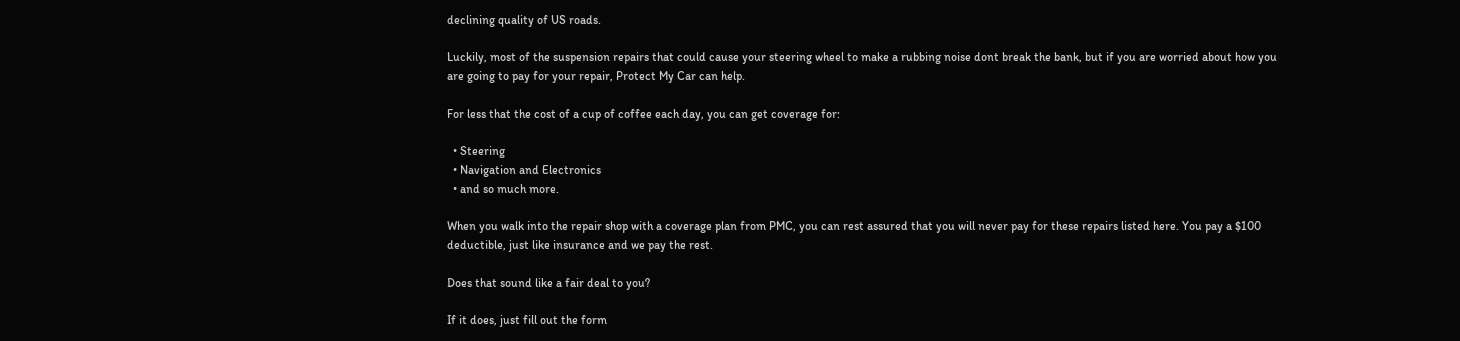declining quality of US roads.

Luckily, most of the suspension repairs that could cause your steering wheel to make a rubbing noise dont break the bank, but if you are worried about how you are going to pay for your repair, Protect My Car can help.

For less that the cost of a cup of coffee each day, you can get coverage for:

  • Steering
  • Navigation and Electronics
  • and so much more.

When you walk into the repair shop with a coverage plan from PMC, you can rest assured that you will never pay for these repairs listed here. You pay a $100 deductible, just like insurance and we pay the rest.

Does that sound like a fair deal to you?

If it does, just fill out the form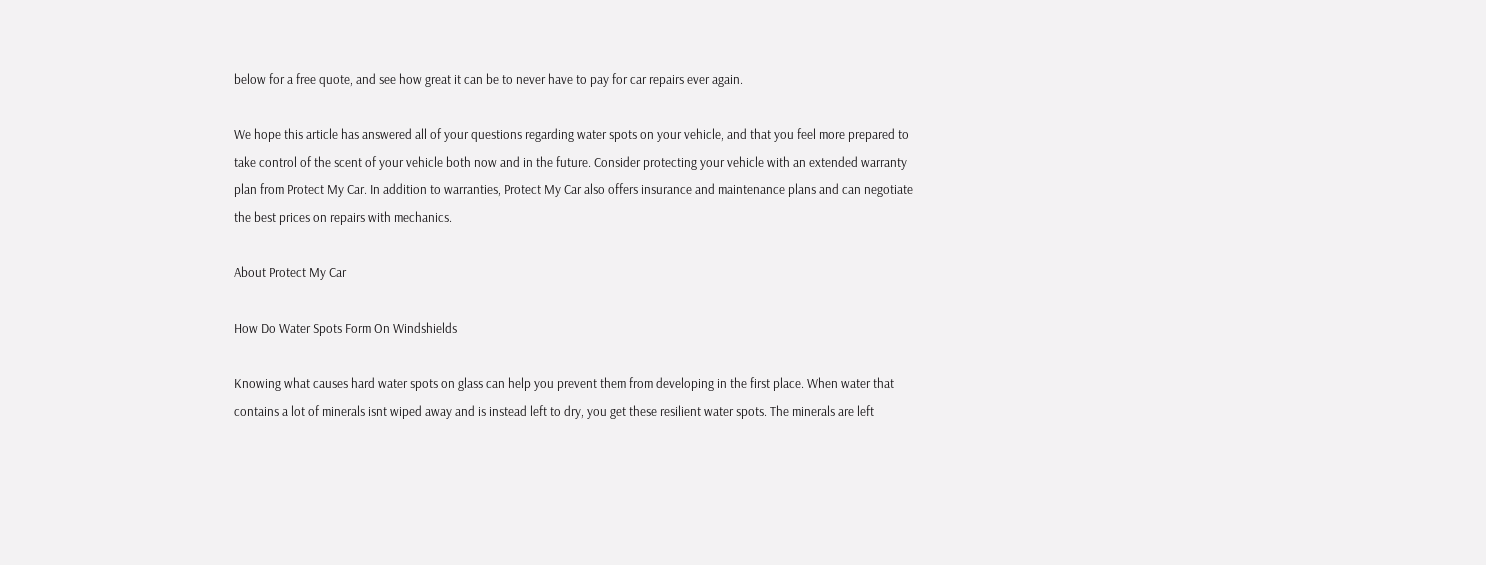below for a free quote, and see how great it can be to never have to pay for car repairs ever again.

We hope this article has answered all of your questions regarding water spots on your vehicle, and that you feel more prepared to take control of the scent of your vehicle both now and in the future. Consider protecting your vehicle with an extended warranty plan from Protect My Car. In addition to warranties, Protect My Car also offers insurance and maintenance plans and can negotiate the best prices on repairs with mechanics.

About Protect My Car

How Do Water Spots Form On Windshields

Knowing what causes hard water spots on glass can help you prevent them from developing in the first place. When water that contains a lot of minerals isnt wiped away and is instead left to dry, you get these resilient water spots. The minerals are left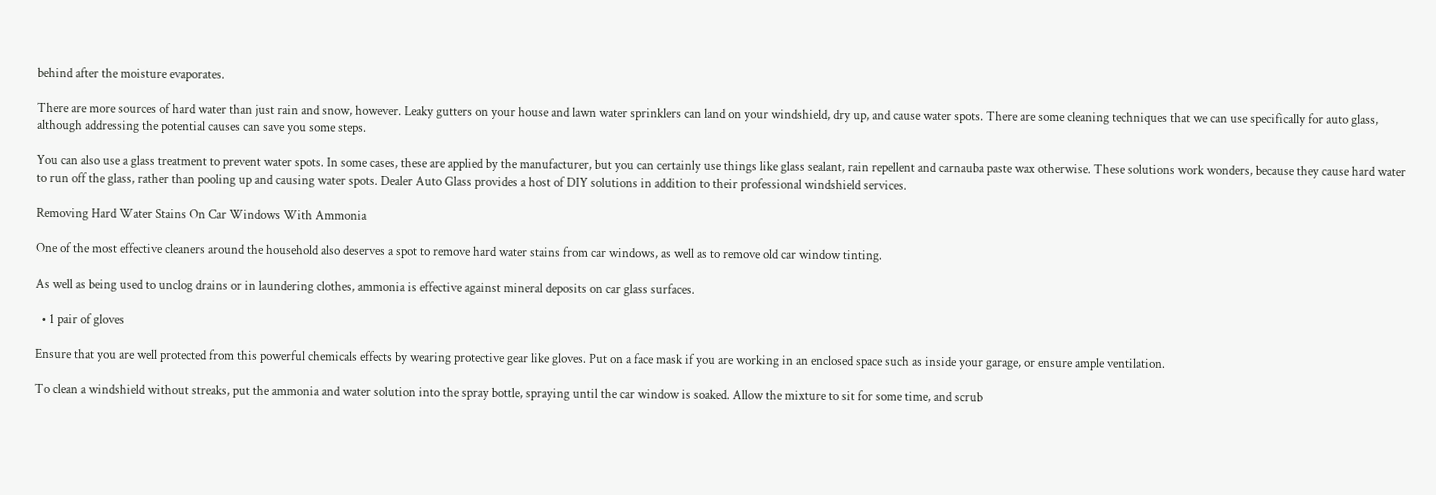behind after the moisture evaporates.

There are more sources of hard water than just rain and snow, however. Leaky gutters on your house and lawn water sprinklers can land on your windshield, dry up, and cause water spots. There are some cleaning techniques that we can use specifically for auto glass, although addressing the potential causes can save you some steps.

You can also use a glass treatment to prevent water spots. In some cases, these are applied by the manufacturer, but you can certainly use things like glass sealant, rain repellent and carnauba paste wax otherwise. These solutions work wonders, because they cause hard water to run off the glass, rather than pooling up and causing water spots. Dealer Auto Glass provides a host of DIY solutions in addition to their professional windshield services.

Removing Hard Water Stains On Car Windows With Ammonia

One of the most effective cleaners around the household also deserves a spot to remove hard water stains from car windows, as well as to remove old car window tinting.

As well as being used to unclog drains or in laundering clothes, ammonia is effective against mineral deposits on car glass surfaces.

  • 1 pair of gloves

Ensure that you are well protected from this powerful chemicals effects by wearing protective gear like gloves. Put on a face mask if you are working in an enclosed space such as inside your garage, or ensure ample ventilation.

To clean a windshield without streaks, put the ammonia and water solution into the spray bottle, spraying until the car window is soaked. Allow the mixture to sit for some time, and scrub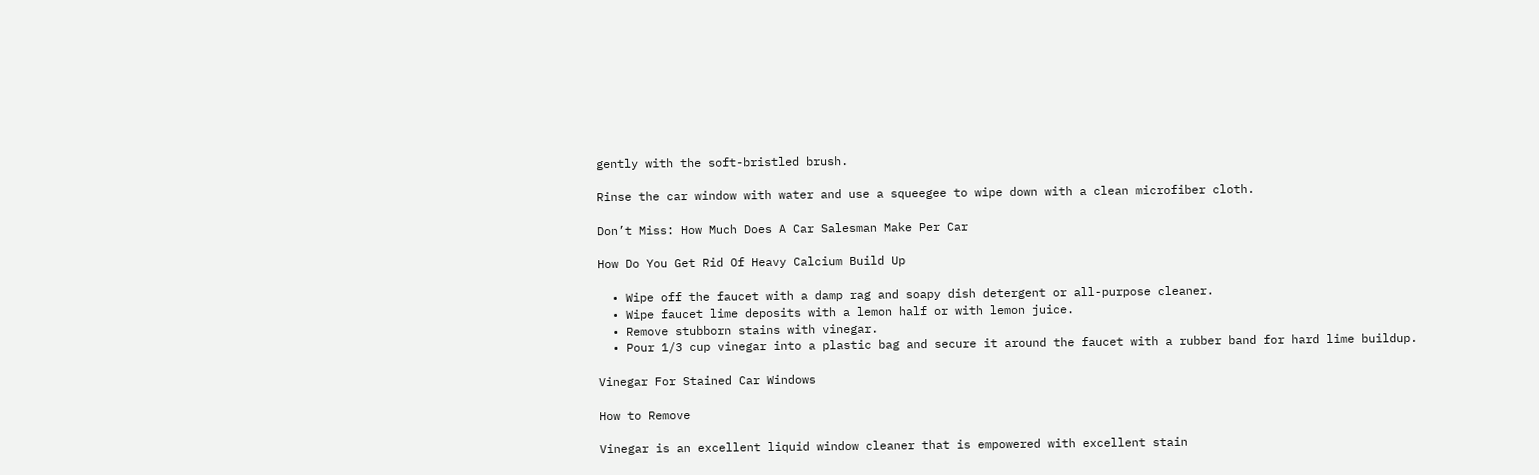gently with the soft-bristled brush.

Rinse the car window with water and use a squeegee to wipe down with a clean microfiber cloth.

Don’t Miss: How Much Does A Car Salesman Make Per Car

How Do You Get Rid Of Heavy Calcium Build Up

  • Wipe off the faucet with a damp rag and soapy dish detergent or all-purpose cleaner.
  • Wipe faucet lime deposits with a lemon half or with lemon juice.
  • Remove stubborn stains with vinegar.
  • Pour 1/3 cup vinegar into a plastic bag and secure it around the faucet with a rubber band for hard lime buildup.

Vinegar For Stained Car Windows

How to Remove

Vinegar is an excellent liquid window cleaner that is empowered with excellent stain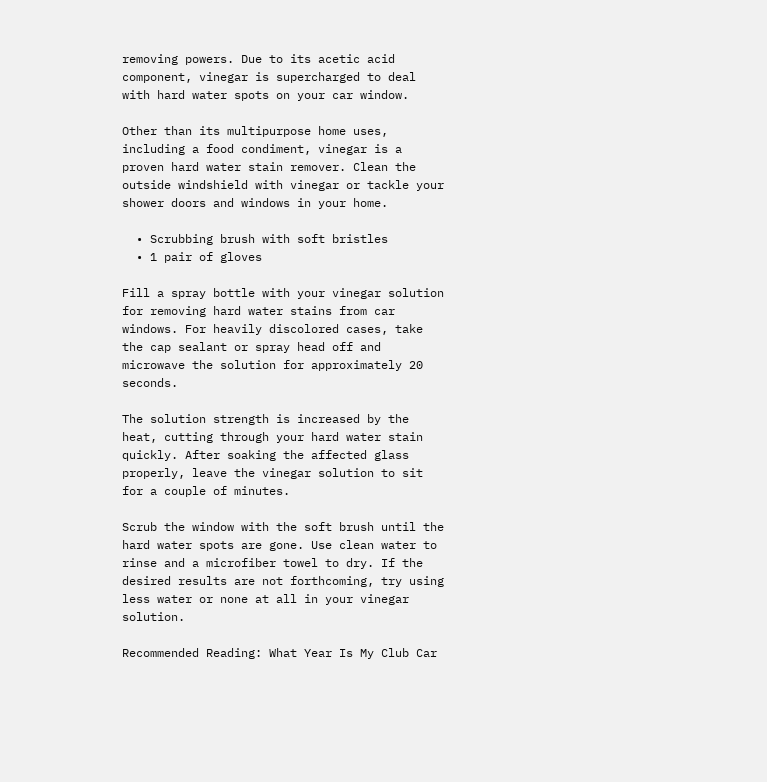removing powers. Due to its acetic acid component, vinegar is supercharged to deal with hard water spots on your car window.

Other than its multipurpose home uses, including a food condiment, vinegar is a proven hard water stain remover. Clean the outside windshield with vinegar or tackle your shower doors and windows in your home.

  • Scrubbing brush with soft bristles
  • 1 pair of gloves

Fill a spray bottle with your vinegar solution for removing hard water stains from car windows. For heavily discolored cases, take the cap sealant or spray head off and microwave the solution for approximately 20 seconds.

The solution strength is increased by the heat, cutting through your hard water stain quickly. After soaking the affected glass properly, leave the vinegar solution to sit for a couple of minutes.

Scrub the window with the soft brush until the hard water spots are gone. Use clean water to rinse and a microfiber towel to dry. If the desired results are not forthcoming, try using less water or none at all in your vinegar solution.

Recommended Reading: What Year Is My Club Car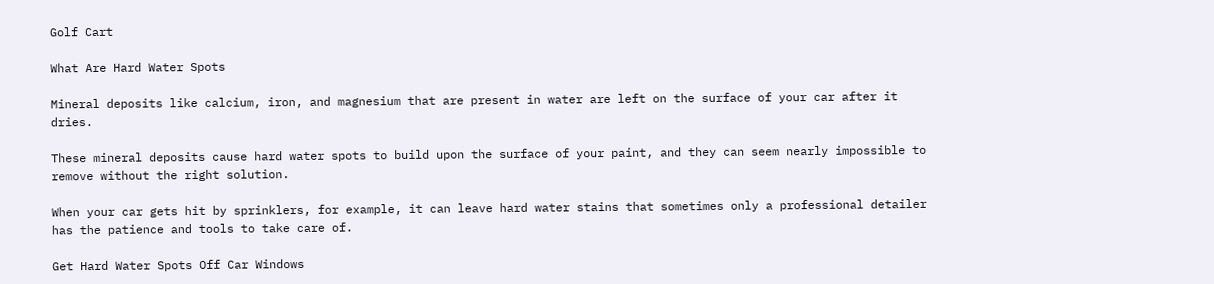Golf Cart

What Are Hard Water Spots

Mineral deposits like calcium, iron, and magnesium that are present in water are left on the surface of your car after it dries.

These mineral deposits cause hard water spots to build upon the surface of your paint, and they can seem nearly impossible to remove without the right solution.

When your car gets hit by sprinklers, for example, it can leave hard water stains that sometimes only a professional detailer has the patience and tools to take care of.

Get Hard Water Spots Off Car Windows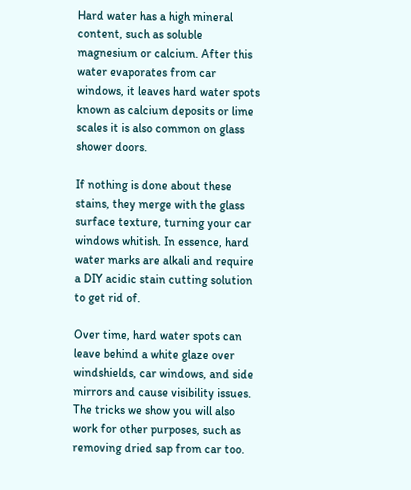Hard water has a high mineral content, such as soluble magnesium or calcium. After this water evaporates from car windows, it leaves hard water spots known as calcium deposits or lime scales it is also common on glass shower doors.

If nothing is done about these stains, they merge with the glass surface texture, turning your car windows whitish. In essence, hard water marks are alkali and require a DIY acidic stain cutting solution to get rid of.

Over time, hard water spots can leave behind a white glaze over windshields, car windows, and side mirrors and cause visibility issues. The tricks we show you will also work for other purposes, such as removing dried sap from car too.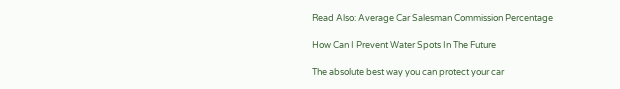Read Also: Average Car Salesman Commission Percentage

How Can I Prevent Water Spots In The Future

The absolute best way you can protect your car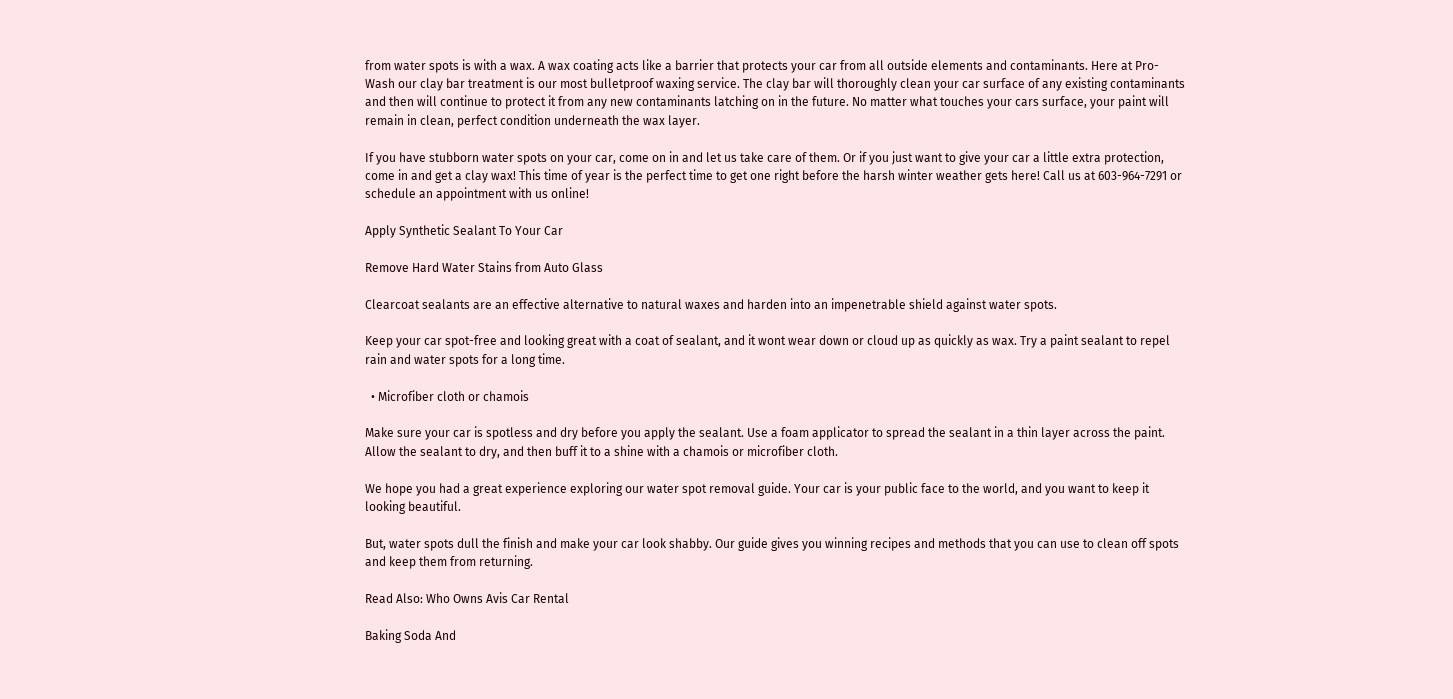from water spots is with a wax. A wax coating acts like a barrier that protects your car from all outside elements and contaminants. Here at Pro-Wash our clay bar treatment is our most bulletproof waxing service. The clay bar will thoroughly clean your car surface of any existing contaminants and then will continue to protect it from any new contaminants latching on in the future. No matter what touches your cars surface, your paint will remain in clean, perfect condition underneath the wax layer.

If you have stubborn water spots on your car, come on in and let us take care of them. Or if you just want to give your car a little extra protection, come in and get a clay wax! This time of year is the perfect time to get one right before the harsh winter weather gets here! Call us at 603-964-7291 or schedule an appointment with us online!

Apply Synthetic Sealant To Your Car

Remove Hard Water Stains from Auto Glass

Clearcoat sealants are an effective alternative to natural waxes and harden into an impenetrable shield against water spots.

Keep your car spot-free and looking great with a coat of sealant, and it wont wear down or cloud up as quickly as wax. Try a paint sealant to repel rain and water spots for a long time.

  • Microfiber cloth or chamois

Make sure your car is spotless and dry before you apply the sealant. Use a foam applicator to spread the sealant in a thin layer across the paint. Allow the sealant to dry, and then buff it to a shine with a chamois or microfiber cloth.

We hope you had a great experience exploring our water spot removal guide. Your car is your public face to the world, and you want to keep it looking beautiful.

But, water spots dull the finish and make your car look shabby. Our guide gives you winning recipes and methods that you can use to clean off spots and keep them from returning.

Read Also: Who Owns Avis Car Rental

Baking Soda And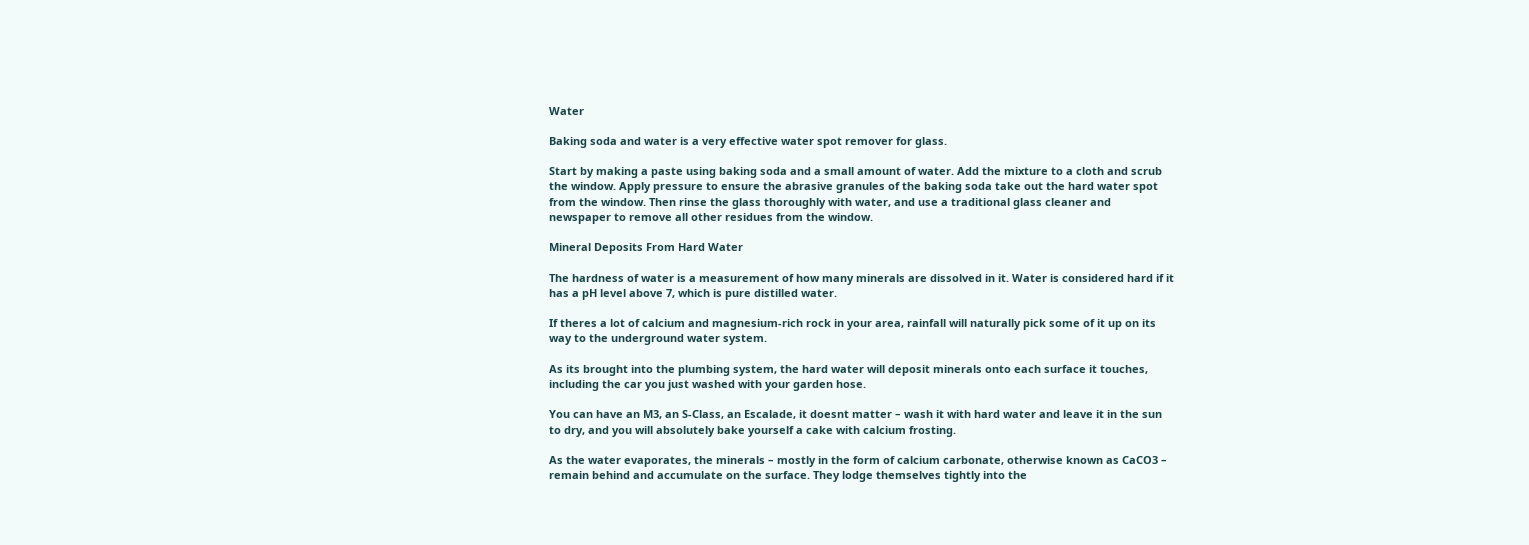Water

Baking soda and water is a very effective water spot remover for glass.

Start by making a paste using baking soda and a small amount of water. Add the mixture to a cloth and scrub the window. Apply pressure to ensure the abrasive granules of the baking soda take out the hard water spot from the window. Then rinse the glass thoroughly with water, and use a traditional glass cleaner and newspaper to remove all other residues from the window.

Mineral Deposits From Hard Water

The hardness of water is a measurement of how many minerals are dissolved in it. Water is considered hard if it has a pH level above 7, which is pure distilled water.

If theres a lot of calcium and magnesium-rich rock in your area, rainfall will naturally pick some of it up on its way to the underground water system.

As its brought into the plumbing system, the hard water will deposit minerals onto each surface it touches, including the car you just washed with your garden hose.

You can have an M3, an S-Class, an Escalade, it doesnt matter – wash it with hard water and leave it in the sun to dry, and you will absolutely bake yourself a cake with calcium frosting.

As the water evaporates, the minerals – mostly in the form of calcium carbonate, otherwise known as CaCO3 – remain behind and accumulate on the surface. They lodge themselves tightly into the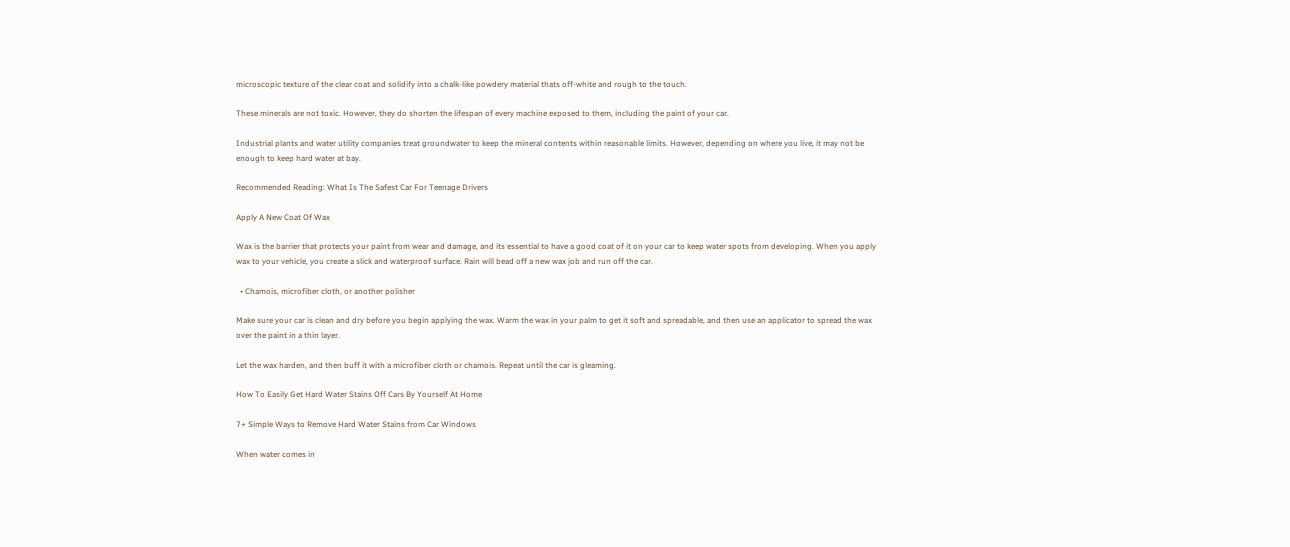microscopic texture of the clear coat and solidify into a chalk-like powdery material thats off-white and rough to the touch.

These minerals are not toxic. However, they do shorten the lifespan of every machine exposed to them, including the paint of your car.

Industrial plants and water utility companies treat groundwater to keep the mineral contents within reasonable limits. However, depending on where you live, it may not be enough to keep hard water at bay.

Recommended Reading: What Is The Safest Car For Teenage Drivers

Apply A New Coat Of Wax

Wax is the barrier that protects your paint from wear and damage, and its essential to have a good coat of it on your car to keep water spots from developing. When you apply wax to your vehicle, you create a slick and waterproof surface. Rain will bead off a new wax job and run off the car.

  • Chamois, microfiber cloth, or another polisher

Make sure your car is clean and dry before you begin applying the wax. Warm the wax in your palm to get it soft and spreadable, and then use an applicator to spread the wax over the paint in a thin layer.

Let the wax harden, and then buff it with a microfiber cloth or chamois. Repeat until the car is gleaming.

How To Easily Get Hard Water Stains Off Cars By Yourself At Home

7+ Simple Ways to Remove Hard Water Stains from Car Windows

When water comes in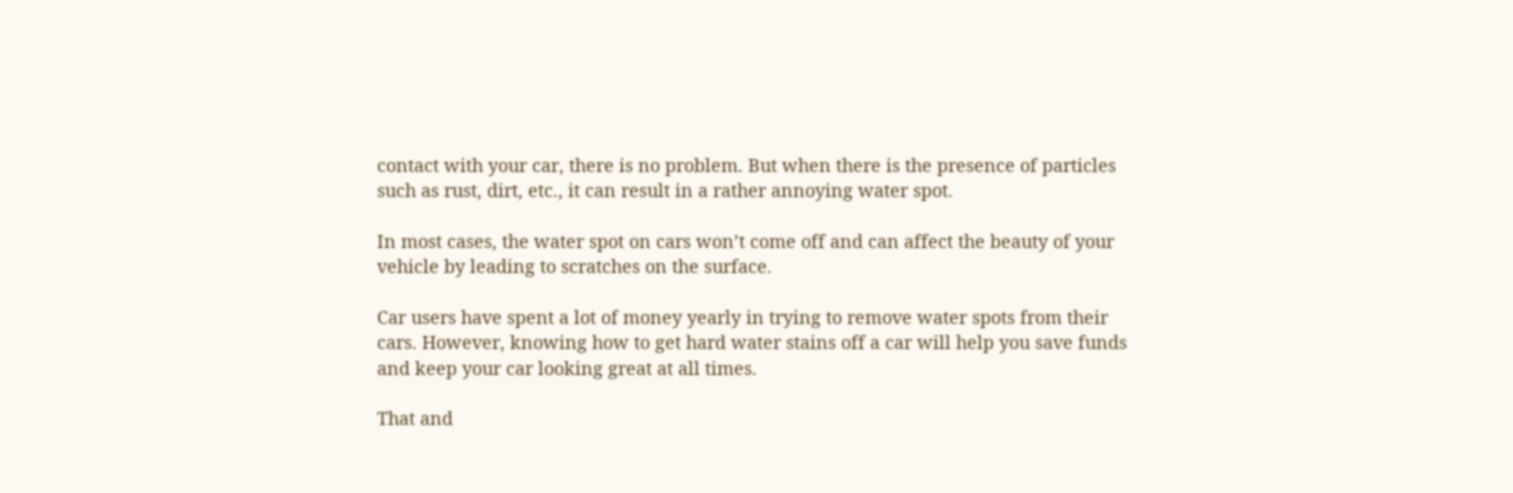contact with your car, there is no problem. But when there is the presence of particles such as rust, dirt, etc., it can result in a rather annoying water spot.

In most cases, the water spot on cars won’t come off and can affect the beauty of your vehicle by leading to scratches on the surface.

Car users have spent a lot of money yearly in trying to remove water spots from their cars. However, knowing how to get hard water stains off a car will help you save funds and keep your car looking great at all times.

That and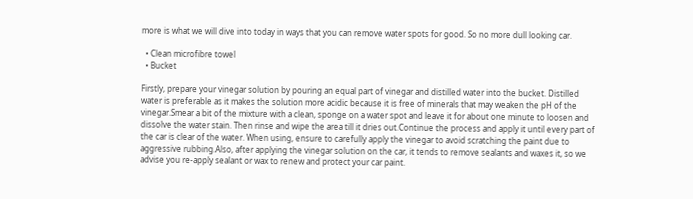more is what we will dive into today in ways that you can remove water spots for good. So no more dull looking car.

  • Clean microfibre towel
  • Bucket

Firstly, prepare your vinegar solution by pouring an equal part of vinegar and distilled water into the bucket. Distilled water is preferable as it makes the solution more acidic because it is free of minerals that may weaken the pH of the vinegar.Smear a bit of the mixture with a clean, sponge on a water spot and leave it for about one minute to loosen and dissolve the water stain. Then rinse and wipe the area till it dries out.Continue the process and apply it until every part of the car is clear of the water. When using, ensure to carefully apply the vinegar to avoid scratching the paint due to aggressive rubbing.Also, after applying the vinegar solution on the car, it tends to remove sealants and waxes it, so we advise you re-apply sealant or wax to renew and protect your car paint.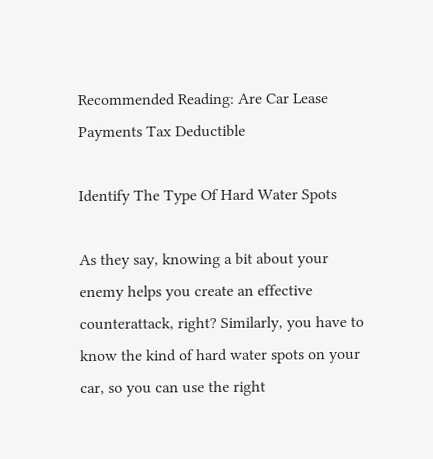Recommended Reading: Are Car Lease Payments Tax Deductible

Identify The Type Of Hard Water Spots

As they say, knowing a bit about your enemy helps you create an effective counterattack, right? Similarly, you have to know the kind of hard water spots on your car, so you can use the right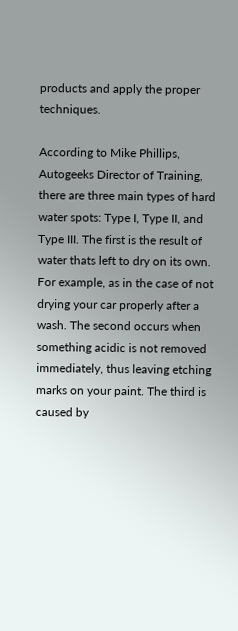products and apply the proper techniques.

According to Mike Phillips, Autogeeks Director of Training, there are three main types of hard water spots: Type I, Type II, and Type III. The first is the result of water thats left to dry on its own. For example, as in the case of not drying your car properly after a wash. The second occurs when something acidic is not removed immediately, thus leaving etching marks on your paint. The third is caused by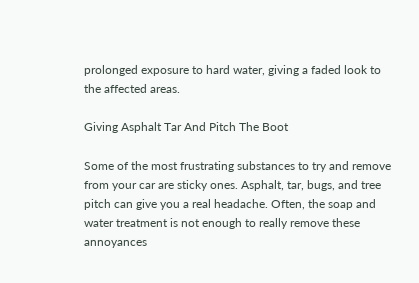prolonged exposure to hard water, giving a faded look to the affected areas.

Giving Asphalt Tar And Pitch The Boot

Some of the most frustrating substances to try and remove from your car are sticky ones. Asphalt, tar, bugs, and tree pitch can give you a real headache. Often, the soap and water treatment is not enough to really remove these annoyances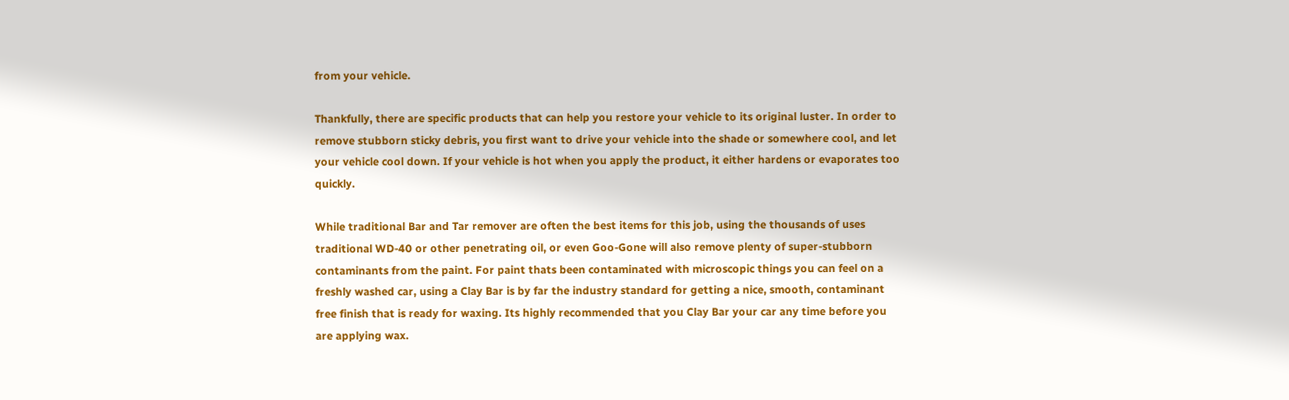from your vehicle.

Thankfully, there are specific products that can help you restore your vehicle to its original luster. In order to remove stubborn sticky debris, you first want to drive your vehicle into the shade or somewhere cool, and let your vehicle cool down. If your vehicle is hot when you apply the product, it either hardens or evaporates too quickly.

While traditional Bar and Tar remover are often the best items for this job, using the thousands of uses traditional WD-40 or other penetrating oil, or even Goo-Gone will also remove plenty of super-stubborn contaminants from the paint. For paint thats been contaminated with microscopic things you can feel on a freshly washed car, using a Clay Bar is by far the industry standard for getting a nice, smooth, contaminant free finish that is ready for waxing. Its highly recommended that you Clay Bar your car any time before you are applying wax.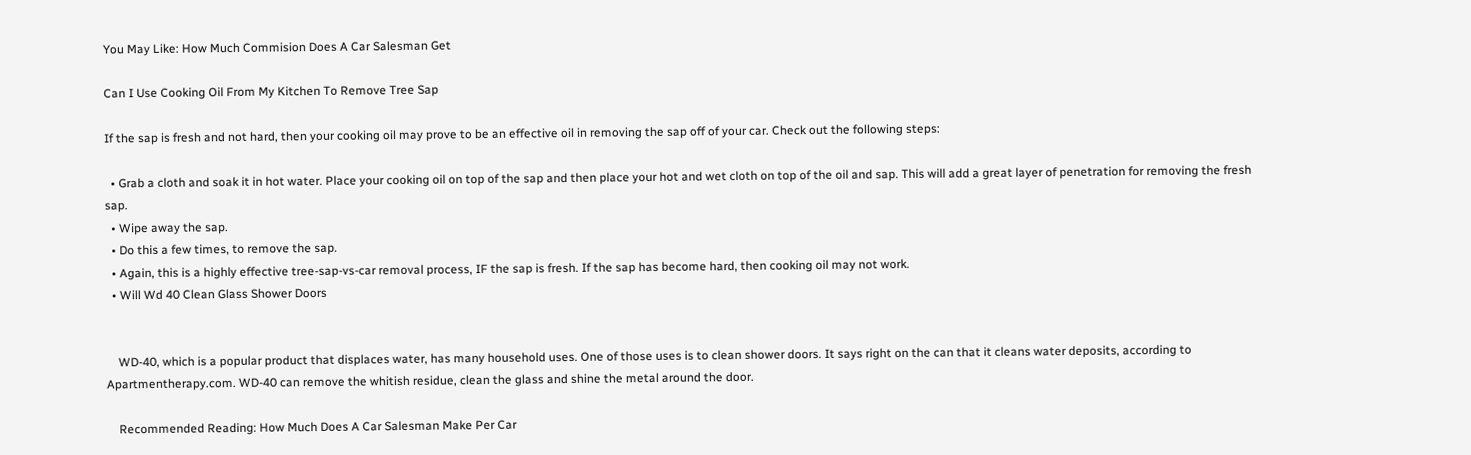You May Like: How Much Commision Does A Car Salesman Get

Can I Use Cooking Oil From My Kitchen To Remove Tree Sap

If the sap is fresh and not hard, then your cooking oil may prove to be an effective oil in removing the sap off of your car. Check out the following steps:

  • Grab a cloth and soak it in hot water. Place your cooking oil on top of the sap and then place your hot and wet cloth on top of the oil and sap. This will add a great layer of penetration for removing the fresh sap.
  • Wipe away the sap.
  • Do this a few times, to remove the sap.
  • Again, this is a highly effective tree-sap-vs-car removal process, IF the sap is fresh. If the sap has become hard, then cooking oil may not work.
  • Will Wd 40 Clean Glass Shower Doors


    WD-40, which is a popular product that displaces water, has many household uses. One of those uses is to clean shower doors. It says right on the can that it cleans water deposits, according to Apartmentherapy.com. WD-40 can remove the whitish residue, clean the glass and shine the metal around the door.

    Recommended Reading: How Much Does A Car Salesman Make Per Car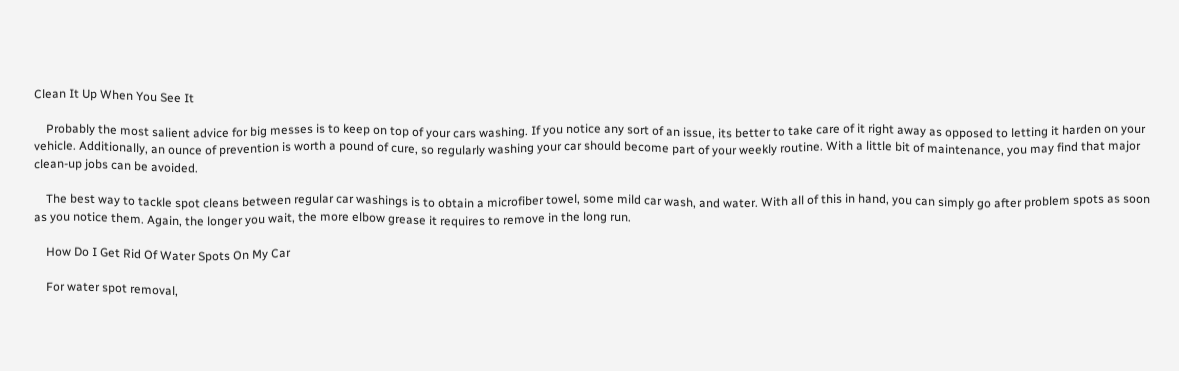Clean It Up When You See It

    Probably the most salient advice for big messes is to keep on top of your cars washing. If you notice any sort of an issue, its better to take care of it right away as opposed to letting it harden on your vehicle. Additionally, an ounce of prevention is worth a pound of cure, so regularly washing your car should become part of your weekly routine. With a little bit of maintenance, you may find that major clean-up jobs can be avoided.

    The best way to tackle spot cleans between regular car washings is to obtain a microfiber towel, some mild car wash, and water. With all of this in hand, you can simply go after problem spots as soon as you notice them. Again, the longer you wait, the more elbow grease it requires to remove in the long run.

    How Do I Get Rid Of Water Spots On My Car

    For water spot removal,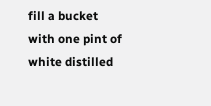fill a bucket with one pint of white distilled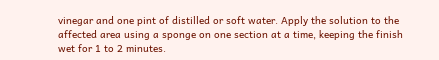vinegar and one pint of distilled or soft water. Apply the solution to the affected area using a sponge on one section at a time, keeping the finish wet for 1 to 2 minutes.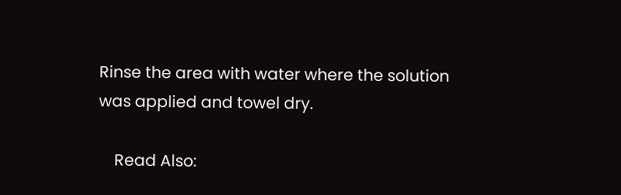Rinse the area with water where the solution was applied and towel dry.

    Read Also: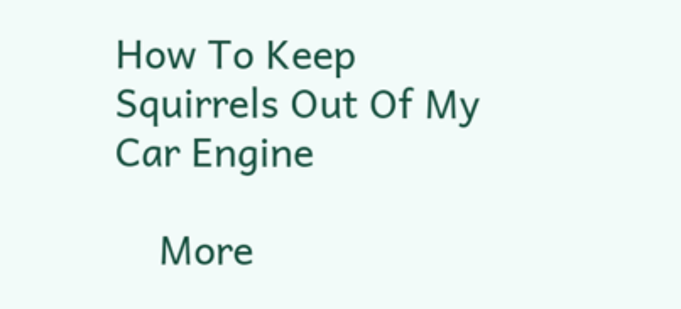How To Keep Squirrels Out Of My Car Engine

    More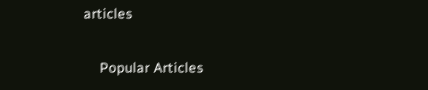articles

    Popular Articles